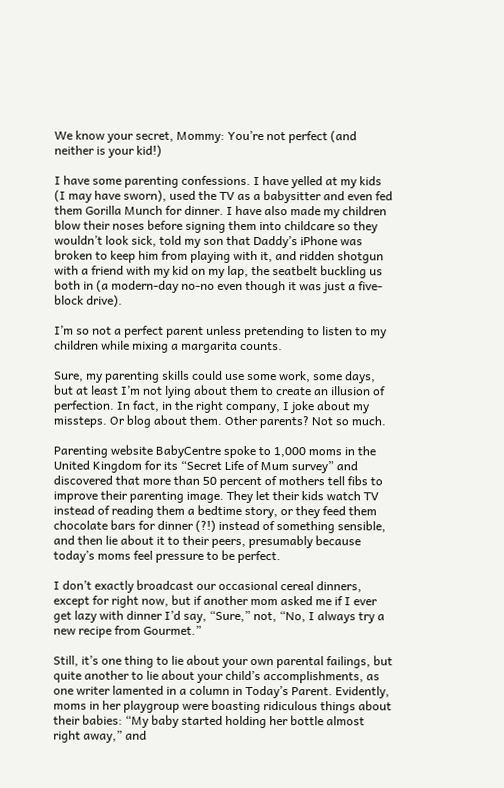We know your secret, Mommy: You’re not perfect (and neither is your kid!)

I have some parenting confessions. I have yelled at my kids (I may have sworn), used the TV as a babysitter and even fed them Gorilla Munch for dinner. I have also made my children blow their noses before signing them into childcare so they wouldn’t look sick, told my son that Daddy’s iPhone was broken to keep him from playing with it, and ridden shotgun with a friend with my kid on my lap, the seatbelt buckling us both in (a modern-day no-no even though it was just a five-block drive).

I’m so not a perfect parent unless pretending to listen to my children while mixing a margarita counts.

Sure, my parenting skills could use some work, some days, but at least I’m not lying about them to create an illusion of perfection. In fact, in the right company, I joke about my missteps. Or blog about them. Other parents? Not so much.

Parenting website BabyCentre spoke to 1,000 moms in the United Kingdom for its “Secret Life of Mum survey” and discovered that more than 50 percent of mothers tell fibs to improve their parenting image. They let their kids watch TV instead of reading them a bedtime story, or they feed them chocolate bars for dinner (?!) instead of something sensible, and then lie about it to their peers, presumably because today’s moms feel pressure to be perfect.

I don’t exactly broadcast our occasional cereal dinners, except for right now, but if another mom asked me if I ever get lazy with dinner I’d say, “Sure,” not, “No, I always try a new recipe from Gourmet.”

Still, it’s one thing to lie about your own parental failings, but quite another to lie about your child’s accomplishments, as one writer lamented in a column in Today’s Parent. Evidently, moms in her playgroup were boasting ridiculous things about their babies: “My baby started holding her bottle almost right away,” and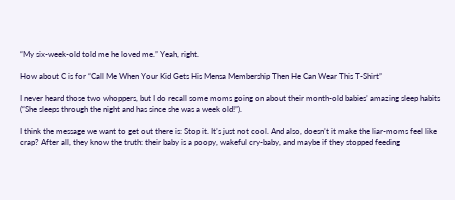“My six-week-old told me he loved me.” Yeah, right.

How about C is for “Call Me When Your Kid Gets His Mensa Membership Then He Can Wear This T-Shirt”

I never heard those two whoppers, but I do recall some moms going on about their month-old babies’ amazing sleep habits (“She sleeps through the night and has since she was a week old!”).

I think the message we want to get out there is: Stop it. It’s just not cool. And also, doesn’t it make the liar-moms feel like crap? After all, they know the truth: their baby is a poopy, wakeful cry-baby, and maybe if they stopped feeding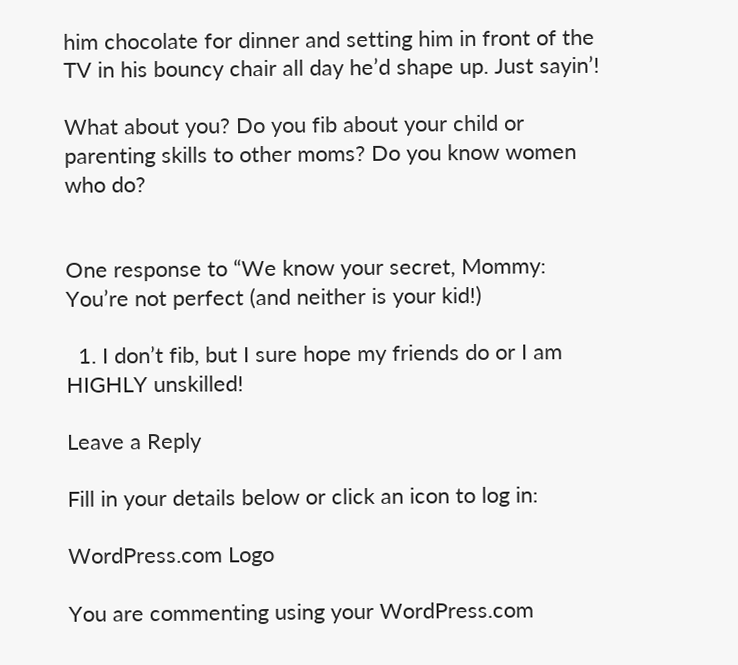him chocolate for dinner and setting him in front of the TV in his bouncy chair all day he’d shape up. Just sayin’!

What about you? Do you fib about your child or parenting skills to other moms? Do you know women who do?


One response to “We know your secret, Mommy: You’re not perfect (and neither is your kid!)

  1. I don’t fib, but I sure hope my friends do or I am HIGHLY unskilled!

Leave a Reply

Fill in your details below or click an icon to log in:

WordPress.com Logo

You are commenting using your WordPress.com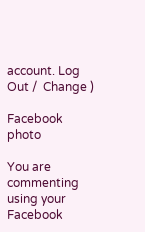account. Log Out /  Change )

Facebook photo

You are commenting using your Facebook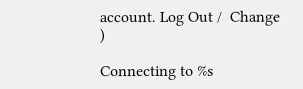account. Log Out /  Change )

Connecting to %s